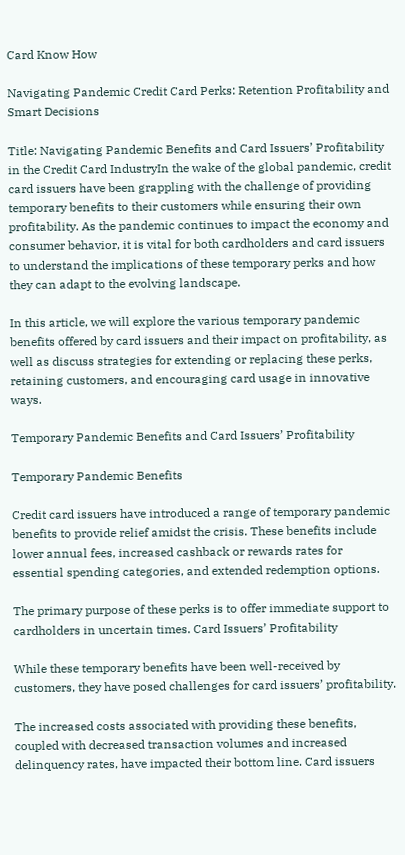Card Know How

Navigating Pandemic Credit Card Perks: Retention Profitability and Smart Decisions

Title: Navigating Pandemic Benefits and Card Issuers’ Profitability in the Credit Card IndustryIn the wake of the global pandemic, credit card issuers have been grappling with the challenge of providing temporary benefits to their customers while ensuring their own profitability. As the pandemic continues to impact the economy and consumer behavior, it is vital for both cardholders and card issuers to understand the implications of these temporary perks and how they can adapt to the evolving landscape.

In this article, we will explore the various temporary pandemic benefits offered by card issuers and their impact on profitability, as well as discuss strategies for extending or replacing these perks, retaining customers, and encouraging card usage in innovative ways.

Temporary Pandemic Benefits and Card Issuers’ Profitability

Temporary Pandemic Benefits

Credit card issuers have introduced a range of temporary pandemic benefits to provide relief amidst the crisis. These benefits include lower annual fees, increased cashback or rewards rates for essential spending categories, and extended redemption options.

The primary purpose of these perks is to offer immediate support to cardholders in uncertain times. Card Issuers’ Profitability

While these temporary benefits have been well-received by customers, they have posed challenges for card issuers’ profitability.

The increased costs associated with providing these benefits, coupled with decreased transaction volumes and increased delinquency rates, have impacted their bottom line. Card issuers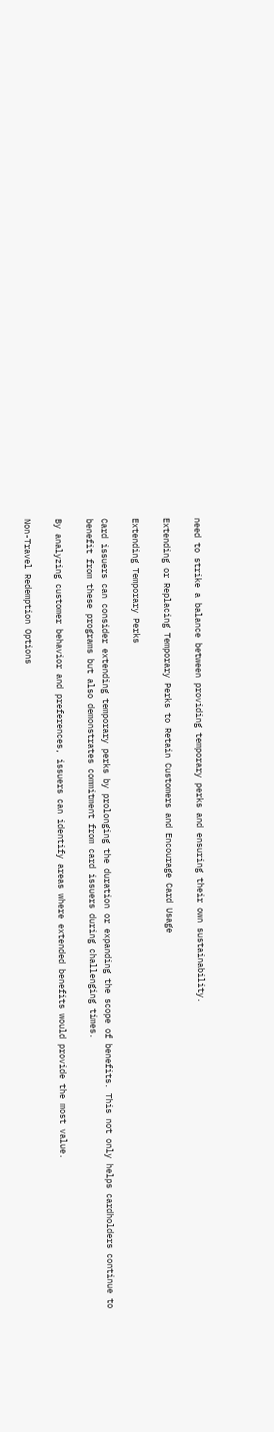need to strike a balance between providing temporary perks and ensuring their own sustainability.

Extending or Replacing Temporary Perks to Retain Customers and Encourage Card Usage

Extending Temporary Perks

Card issuers can consider extending temporary perks by prolonging the duration or expanding the scope of benefits. This not only helps cardholders continue to benefit from these programs but also demonstrates commitment from card issuers during challenging times.

By analyzing customer behavior and preferences, issuers can identify areas where extended benefits would provide the most value.

Non-Travel Redemption Options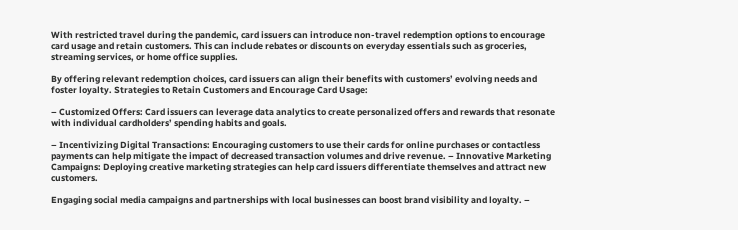With restricted travel during the pandemic, card issuers can introduce non-travel redemption options to encourage card usage and retain customers. This can include rebates or discounts on everyday essentials such as groceries, streaming services, or home office supplies.

By offering relevant redemption choices, card issuers can align their benefits with customers’ evolving needs and foster loyalty. Strategies to Retain Customers and Encourage Card Usage:

– Customized Offers: Card issuers can leverage data analytics to create personalized offers and rewards that resonate with individual cardholders’ spending habits and goals.

– Incentivizing Digital Transactions: Encouraging customers to use their cards for online purchases or contactless payments can help mitigate the impact of decreased transaction volumes and drive revenue. – Innovative Marketing Campaigns: Deploying creative marketing strategies can help card issuers differentiate themselves and attract new customers.

Engaging social media campaigns and partnerships with local businesses can boost brand visibility and loyalty. –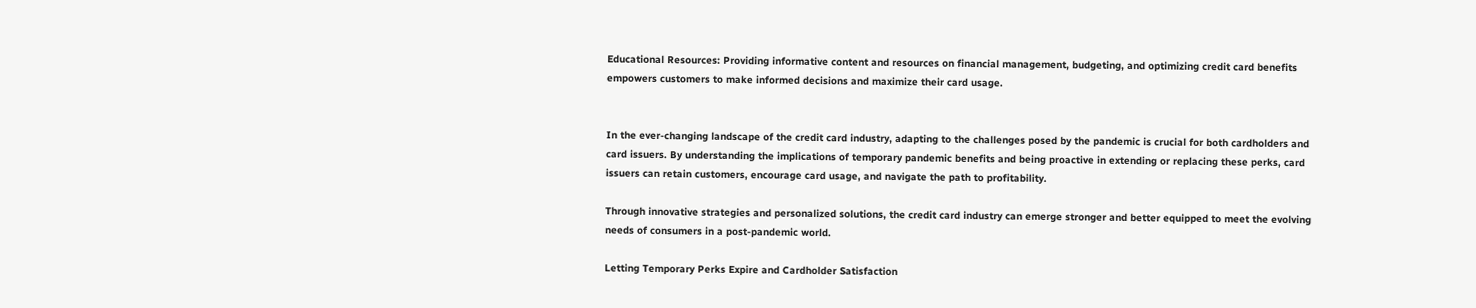Educational Resources: Providing informative content and resources on financial management, budgeting, and optimizing credit card benefits empowers customers to make informed decisions and maximize their card usage.


In the ever-changing landscape of the credit card industry, adapting to the challenges posed by the pandemic is crucial for both cardholders and card issuers. By understanding the implications of temporary pandemic benefits and being proactive in extending or replacing these perks, card issuers can retain customers, encourage card usage, and navigate the path to profitability.

Through innovative strategies and personalized solutions, the credit card industry can emerge stronger and better equipped to meet the evolving needs of consumers in a post-pandemic world.

Letting Temporary Perks Expire and Cardholder Satisfaction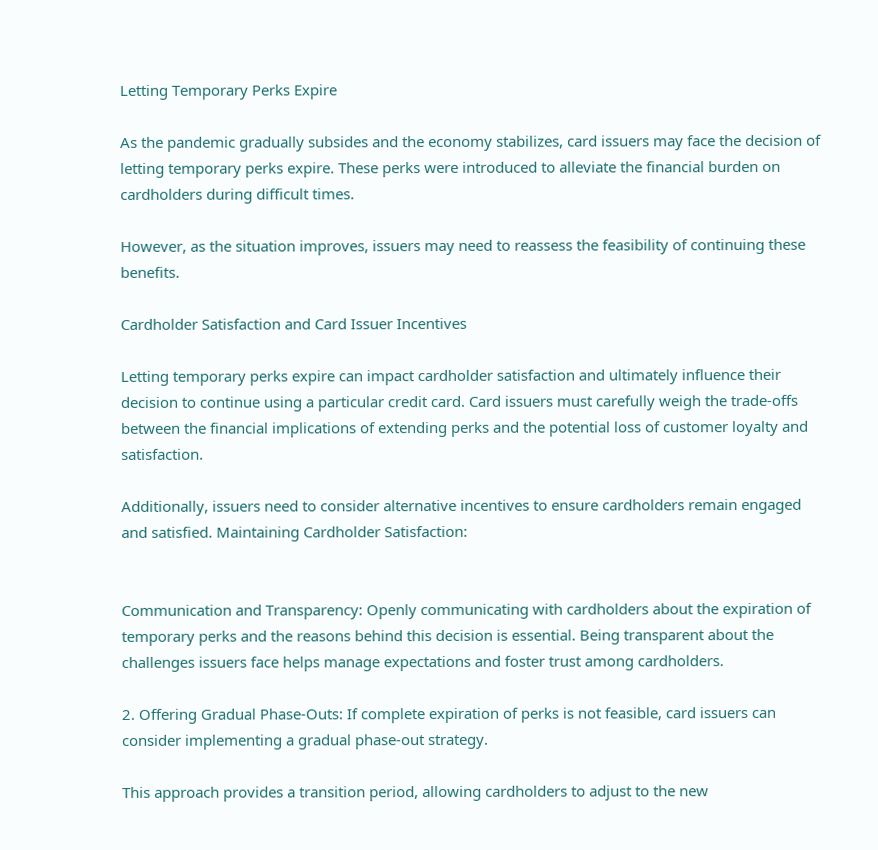Letting Temporary Perks Expire

As the pandemic gradually subsides and the economy stabilizes, card issuers may face the decision of letting temporary perks expire. These perks were introduced to alleviate the financial burden on cardholders during difficult times.

However, as the situation improves, issuers may need to reassess the feasibility of continuing these benefits.

Cardholder Satisfaction and Card Issuer Incentives

Letting temporary perks expire can impact cardholder satisfaction and ultimately influence their decision to continue using a particular credit card. Card issuers must carefully weigh the trade-offs between the financial implications of extending perks and the potential loss of customer loyalty and satisfaction.

Additionally, issuers need to consider alternative incentives to ensure cardholders remain engaged and satisfied. Maintaining Cardholder Satisfaction:


Communication and Transparency: Openly communicating with cardholders about the expiration of temporary perks and the reasons behind this decision is essential. Being transparent about the challenges issuers face helps manage expectations and foster trust among cardholders.

2. Offering Gradual Phase-Outs: If complete expiration of perks is not feasible, card issuers can consider implementing a gradual phase-out strategy.

This approach provides a transition period, allowing cardholders to adjust to the new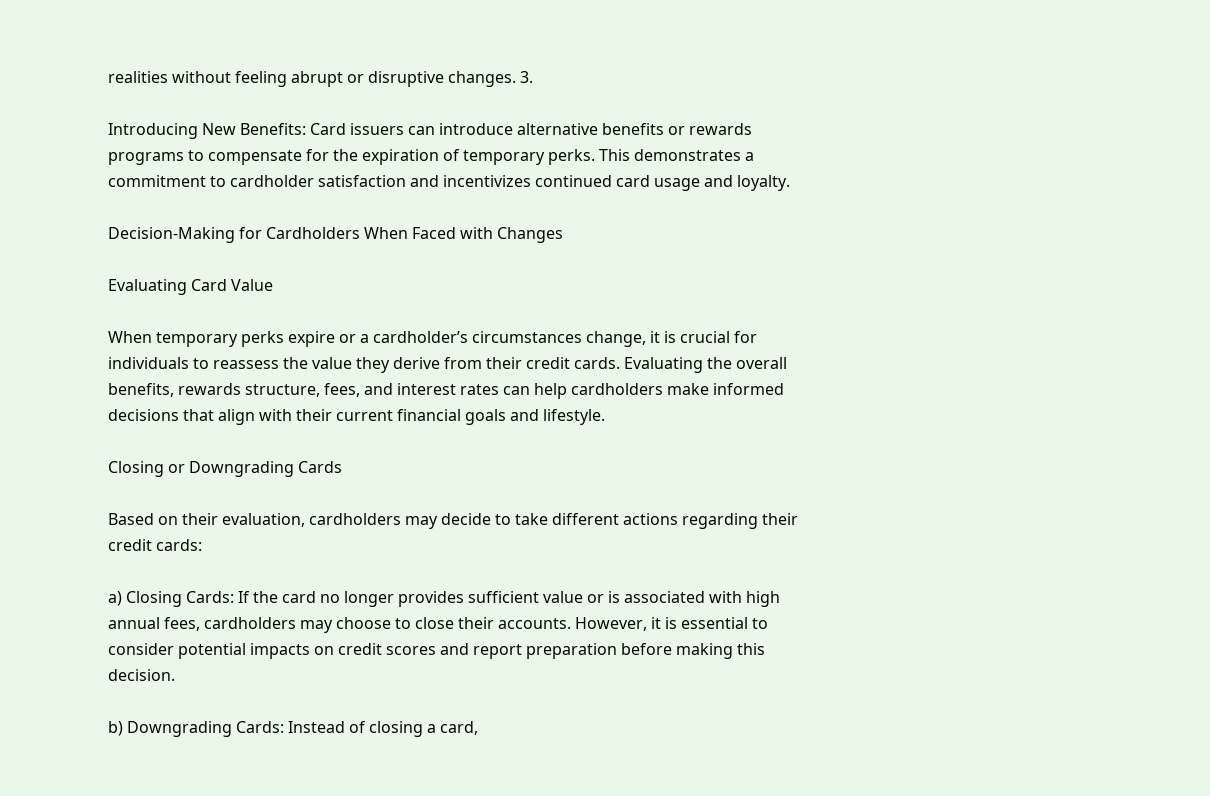realities without feeling abrupt or disruptive changes. 3.

Introducing New Benefits: Card issuers can introduce alternative benefits or rewards programs to compensate for the expiration of temporary perks. This demonstrates a commitment to cardholder satisfaction and incentivizes continued card usage and loyalty.

Decision-Making for Cardholders When Faced with Changes

Evaluating Card Value

When temporary perks expire or a cardholder’s circumstances change, it is crucial for individuals to reassess the value they derive from their credit cards. Evaluating the overall benefits, rewards structure, fees, and interest rates can help cardholders make informed decisions that align with their current financial goals and lifestyle.

Closing or Downgrading Cards

Based on their evaluation, cardholders may decide to take different actions regarding their credit cards:

a) Closing Cards: If the card no longer provides sufficient value or is associated with high annual fees, cardholders may choose to close their accounts. However, it is essential to consider potential impacts on credit scores and report preparation before making this decision.

b) Downgrading Cards: Instead of closing a card,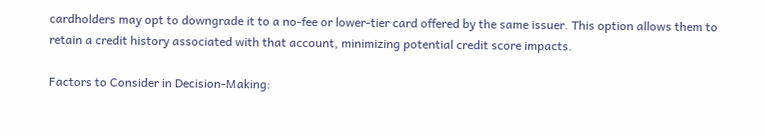cardholders may opt to downgrade it to a no-fee or lower-tier card offered by the same issuer. This option allows them to retain a credit history associated with that account, minimizing potential credit score impacts.

Factors to Consider in Decision-Making: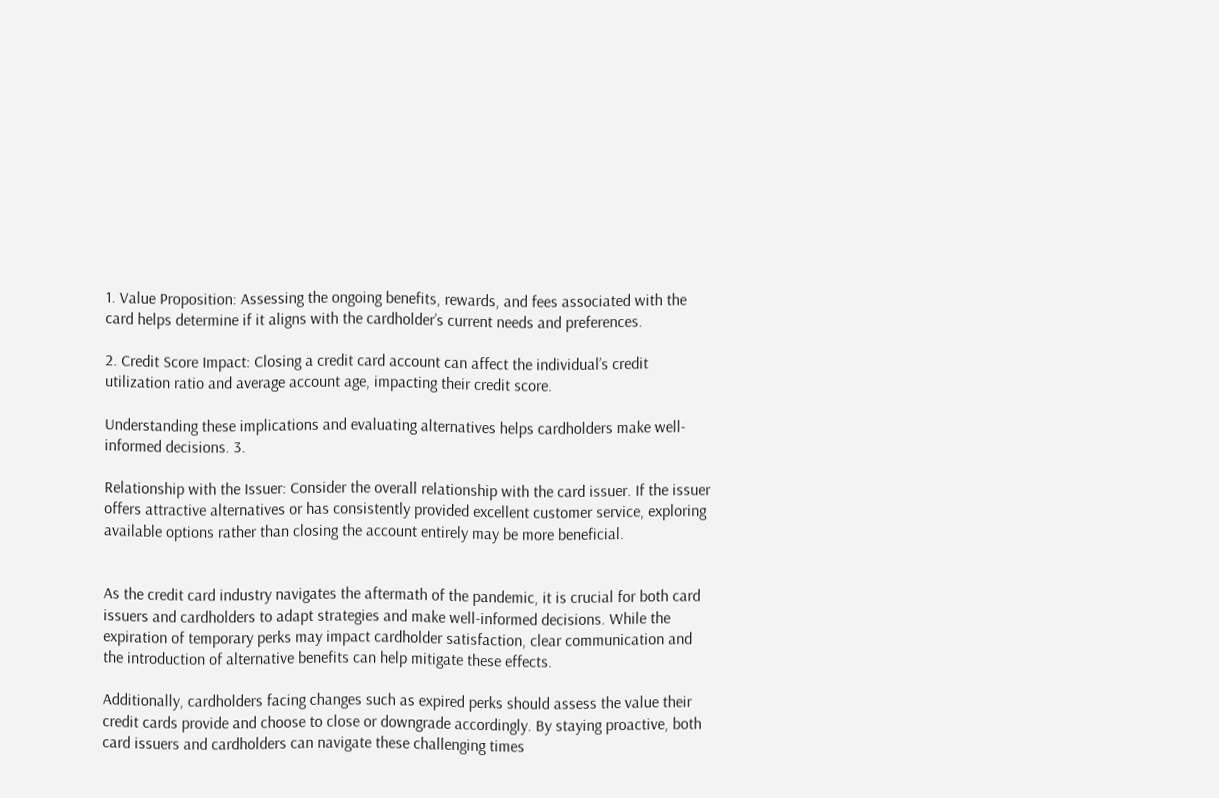1. Value Proposition: Assessing the ongoing benefits, rewards, and fees associated with the card helps determine if it aligns with the cardholder’s current needs and preferences.

2. Credit Score Impact: Closing a credit card account can affect the individual’s credit utilization ratio and average account age, impacting their credit score.

Understanding these implications and evaluating alternatives helps cardholders make well-informed decisions. 3.

Relationship with the Issuer: Consider the overall relationship with the card issuer. If the issuer offers attractive alternatives or has consistently provided excellent customer service, exploring available options rather than closing the account entirely may be more beneficial.


As the credit card industry navigates the aftermath of the pandemic, it is crucial for both card issuers and cardholders to adapt strategies and make well-informed decisions. While the expiration of temporary perks may impact cardholder satisfaction, clear communication and the introduction of alternative benefits can help mitigate these effects.

Additionally, cardholders facing changes such as expired perks should assess the value their credit cards provide and choose to close or downgrade accordingly. By staying proactive, both card issuers and cardholders can navigate these challenging times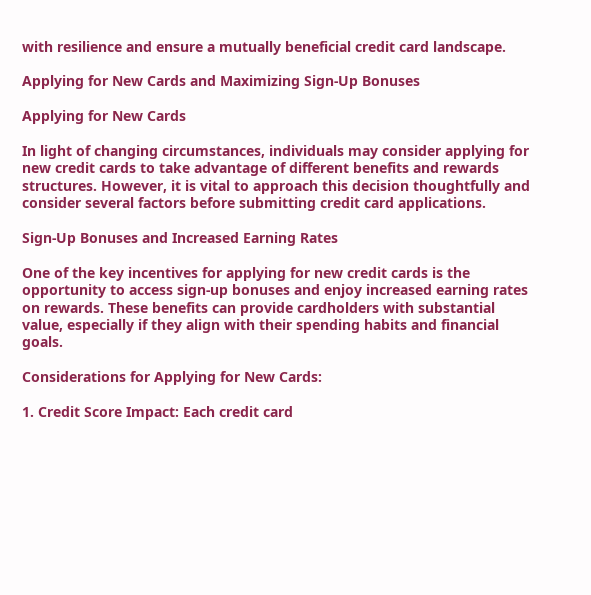with resilience and ensure a mutually beneficial credit card landscape.

Applying for New Cards and Maximizing Sign-Up Bonuses

Applying for New Cards

In light of changing circumstances, individuals may consider applying for new credit cards to take advantage of different benefits and rewards structures. However, it is vital to approach this decision thoughtfully and consider several factors before submitting credit card applications.

Sign-Up Bonuses and Increased Earning Rates

One of the key incentives for applying for new credit cards is the opportunity to access sign-up bonuses and enjoy increased earning rates on rewards. These benefits can provide cardholders with substantial value, especially if they align with their spending habits and financial goals.

Considerations for Applying for New Cards:

1. Credit Score Impact: Each credit card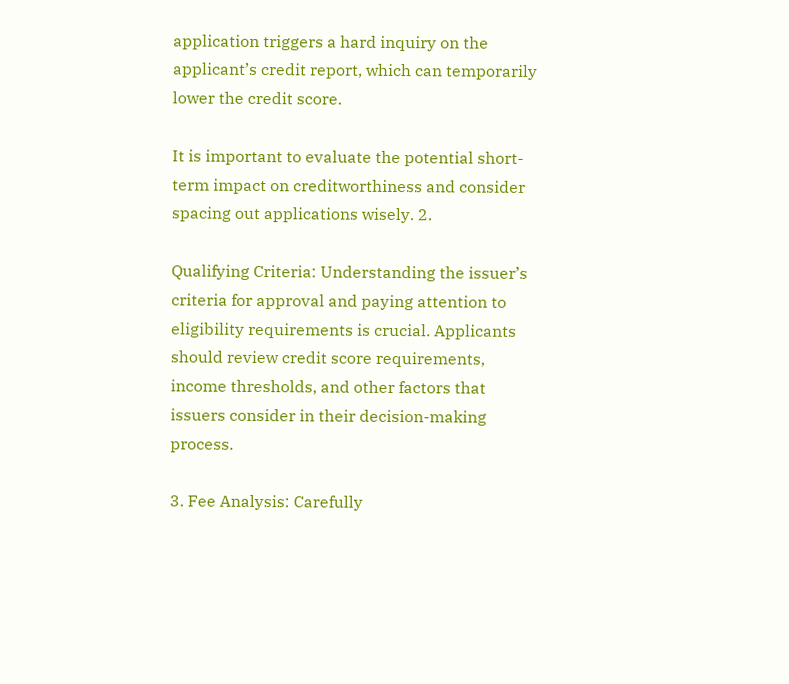application triggers a hard inquiry on the applicant’s credit report, which can temporarily lower the credit score.

It is important to evaluate the potential short-term impact on creditworthiness and consider spacing out applications wisely. 2.

Qualifying Criteria: Understanding the issuer’s criteria for approval and paying attention to eligibility requirements is crucial. Applicants should review credit score requirements, income thresholds, and other factors that issuers consider in their decision-making process.

3. Fee Analysis: Carefully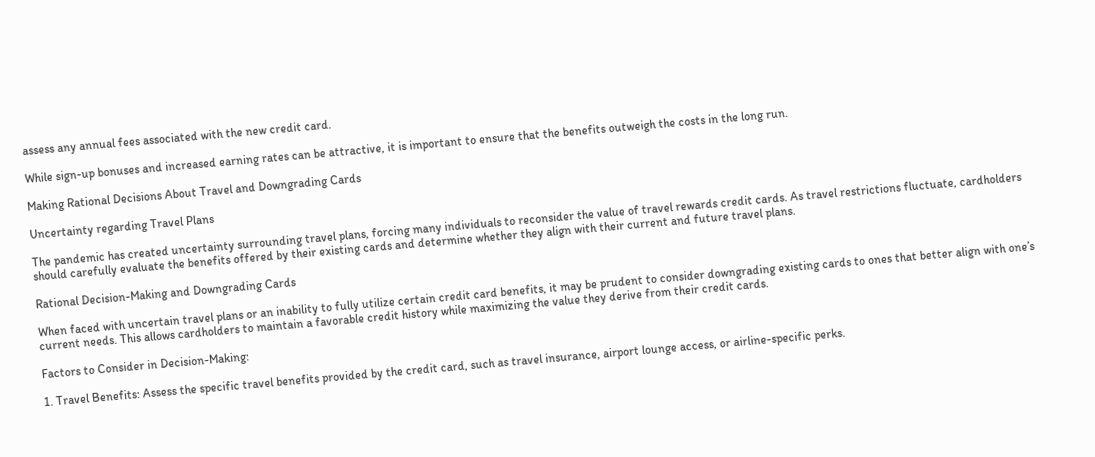assess any annual fees associated with the new credit card.

While sign-up bonuses and increased earning rates can be attractive, it is important to ensure that the benefits outweigh the costs in the long run.

Making Rational Decisions About Travel and Downgrading Cards

Uncertainty regarding Travel Plans

The pandemic has created uncertainty surrounding travel plans, forcing many individuals to reconsider the value of travel rewards credit cards. As travel restrictions fluctuate, cardholders should carefully evaluate the benefits offered by their existing cards and determine whether they align with their current and future travel plans.

Rational Decision-Making and Downgrading Cards

When faced with uncertain travel plans or an inability to fully utilize certain credit card benefits, it may be prudent to consider downgrading existing cards to ones that better align with one’s current needs. This allows cardholders to maintain a favorable credit history while maximizing the value they derive from their credit cards.

Factors to Consider in Decision-Making:

1. Travel Benefits: Assess the specific travel benefits provided by the credit card, such as travel insurance, airport lounge access, or airline-specific perks.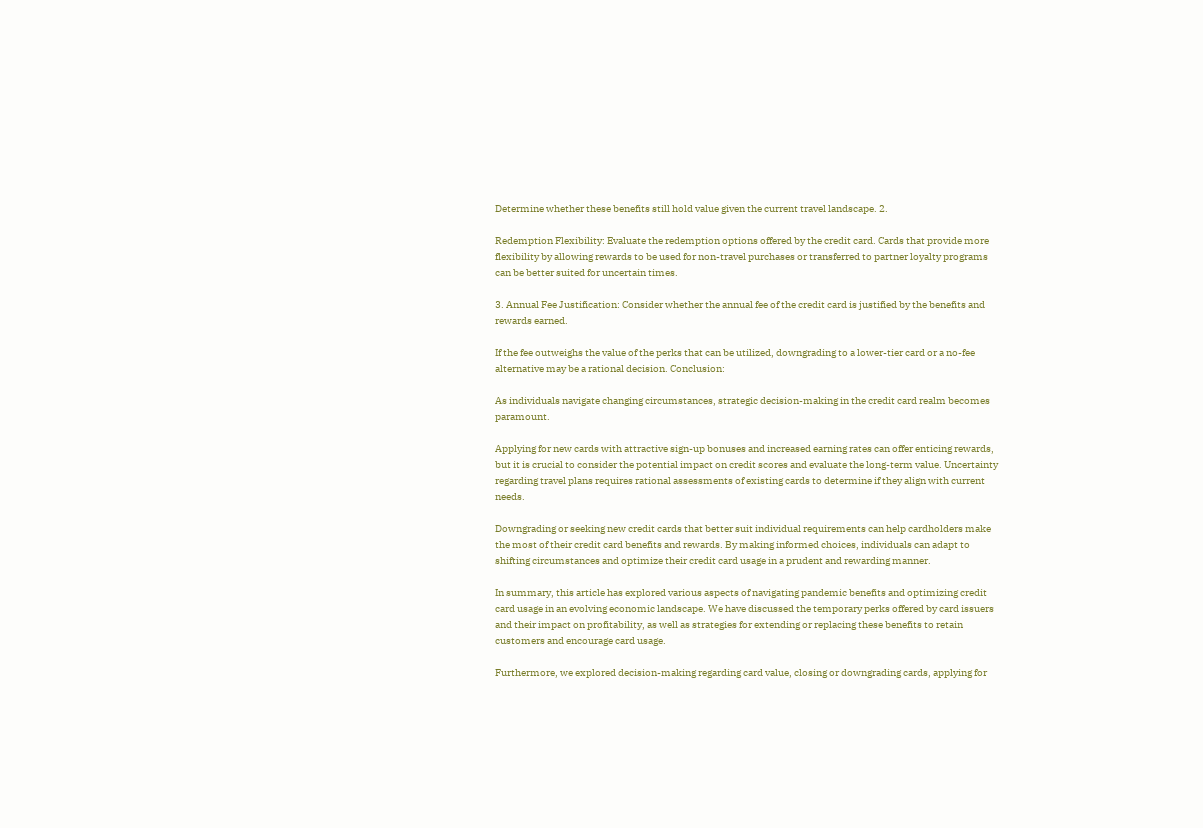Determine whether these benefits still hold value given the current travel landscape. 2.

Redemption Flexibility: Evaluate the redemption options offered by the credit card. Cards that provide more flexibility by allowing rewards to be used for non-travel purchases or transferred to partner loyalty programs can be better suited for uncertain times.

3. Annual Fee Justification: Consider whether the annual fee of the credit card is justified by the benefits and rewards earned.

If the fee outweighs the value of the perks that can be utilized, downgrading to a lower-tier card or a no-fee alternative may be a rational decision. Conclusion:

As individuals navigate changing circumstances, strategic decision-making in the credit card realm becomes paramount.

Applying for new cards with attractive sign-up bonuses and increased earning rates can offer enticing rewards, but it is crucial to consider the potential impact on credit scores and evaluate the long-term value. Uncertainty regarding travel plans requires rational assessments of existing cards to determine if they align with current needs.

Downgrading or seeking new credit cards that better suit individual requirements can help cardholders make the most of their credit card benefits and rewards. By making informed choices, individuals can adapt to shifting circumstances and optimize their credit card usage in a prudent and rewarding manner.

In summary, this article has explored various aspects of navigating pandemic benefits and optimizing credit card usage in an evolving economic landscape. We have discussed the temporary perks offered by card issuers and their impact on profitability, as well as strategies for extending or replacing these benefits to retain customers and encourage card usage.

Furthermore, we explored decision-making regarding card value, closing or downgrading cards, applying for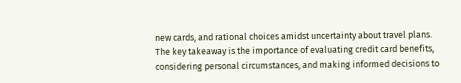new cards, and rational choices amidst uncertainty about travel plans. The key takeaway is the importance of evaluating credit card benefits, considering personal circumstances, and making informed decisions to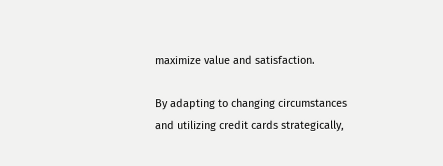maximize value and satisfaction.

By adapting to changing circumstances and utilizing credit cards strategically,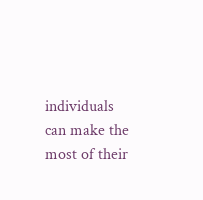individuals can make the most of their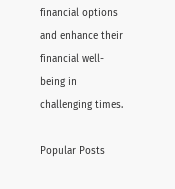financial options and enhance their financial well-being in challenging times.

Popular Posts